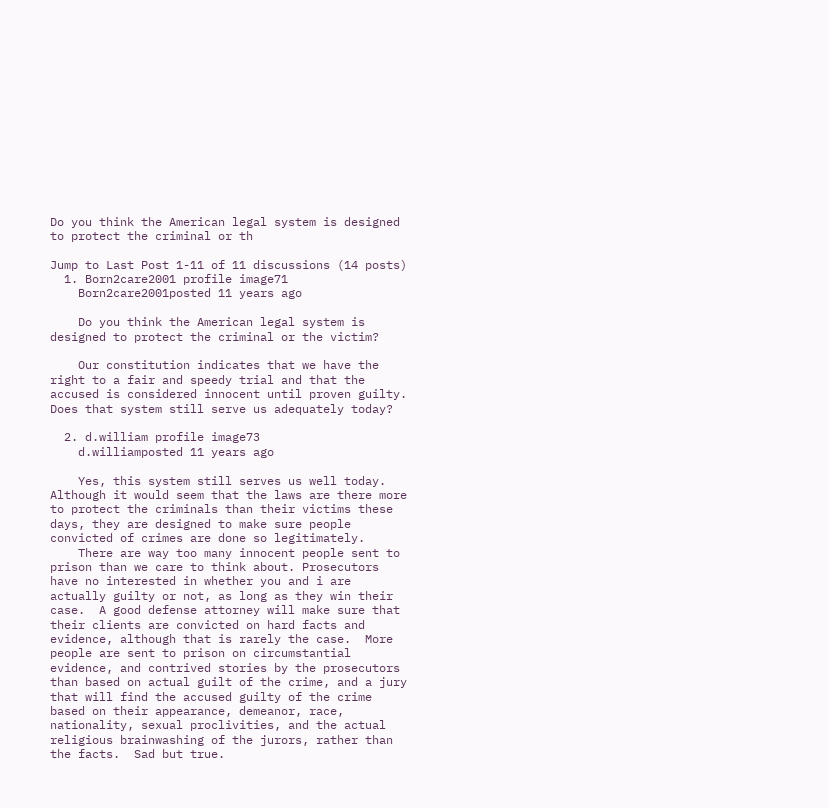Do you think the American legal system is designed to protect the criminal or th

Jump to Last Post 1-11 of 11 discussions (14 posts)
  1. Born2care2001 profile image71
    Born2care2001posted 11 years ago

    Do you think the American legal system is designed to protect the criminal or the victim?

    Our constitution indicates that we have the right to a fair and speedy trial and that the accused is considered innocent until proven guilty. Does that system still serve us adequately today?

  2. d.william profile image73
    d.williamposted 11 years ago

    Yes, this system still serves us well today.  Although it would seem that the laws are there more to protect the criminals than their victims these days, they are designed to make sure people convicted of crimes are done so legitimately.
    There are way too many innocent people sent to prison than we care to think about. Prosecutors have no interested in whether you and i are actually guilty or not, as long as they win their case.  A good defense attorney will make sure that their clients are convicted on hard facts and evidence, although that is rarely the case.  More people are sent to prison on circumstantial evidence, and contrived stories by the prosecutors than based on actual guilt of the crime, and a jury that will find the accused guilty of the crime based on their appearance, demeanor, race, nationality, sexual proclivities, and the actual religious brainwashing of the jurors, rather than the facts.  Sad but true.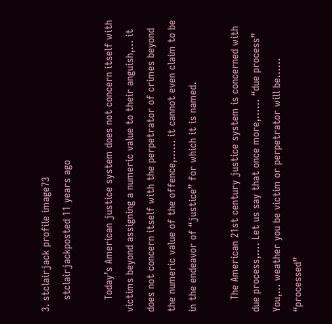3. stclairjack profile image73
    stclairjackposted 11 years ago

    Today’s American justice system does not concern itself with victims beyond assigning a numeric value to their anguish,… it does not concern itself with the perpetrator of crimes beyond the numeric value of the offence,…… it cannot even claim to be in the endeavor of “justice” for which it is named.

    The American 21st century justice system is concerned with due process,…. Let us say that once more,…… “due process” You,… weather you be victim or perpetrator will be……  “processed”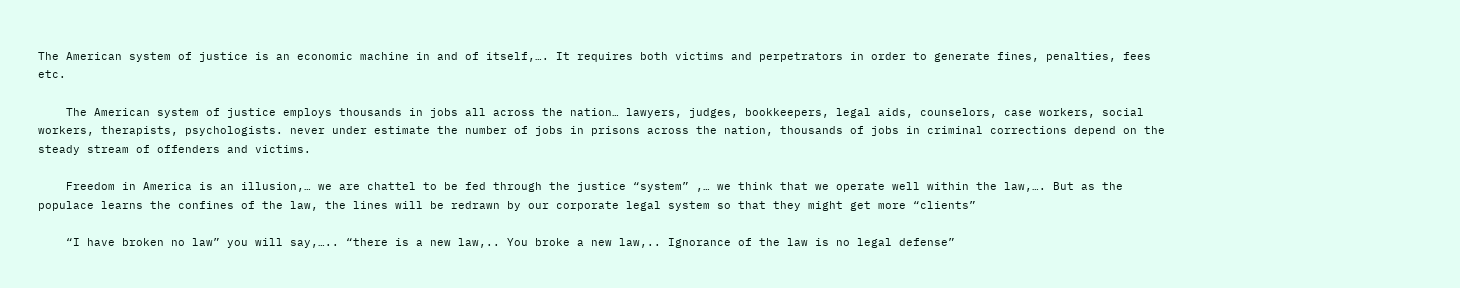The American system of justice is an economic machine in and of itself,…. It requires both victims and perpetrators in order to generate fines, penalties, fees etc.

    The American system of justice employs thousands in jobs all across the nation… lawyers, judges, bookkeepers, legal aids, counselors, case workers, social workers, therapists, psychologists. never under estimate the number of jobs in prisons across the nation, thousands of jobs in criminal corrections depend on the steady stream of offenders and victims.

    Freedom in America is an illusion,… we are chattel to be fed through the justice “system” ,… we think that we operate well within the law,…. But as the populace learns the confines of the law, the lines will be redrawn by our corporate legal system so that they might get more “clients”

    “I have broken no law” you will say,….. “there is a new law,.. You broke a new law,.. Ignorance of the law is no legal defense”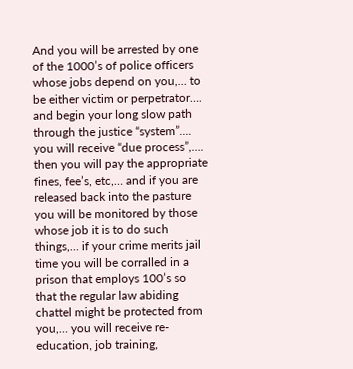And you will be arrested by one of the 1000’s of police officers whose jobs depend on you,… to be either victim or perpetrator…. and begin your long slow path through the justice “system”…. you will receive “due process”,…. then you will pay the appropriate fines, fee’s, etc,… and if you are released back into the pasture you will be monitored by those whose job it is to do such things,… if your crime merits jail time you will be corralled in a prison that employs 100’s so that the regular law abiding chattel might be protected from you,… you will receive re-education, job training,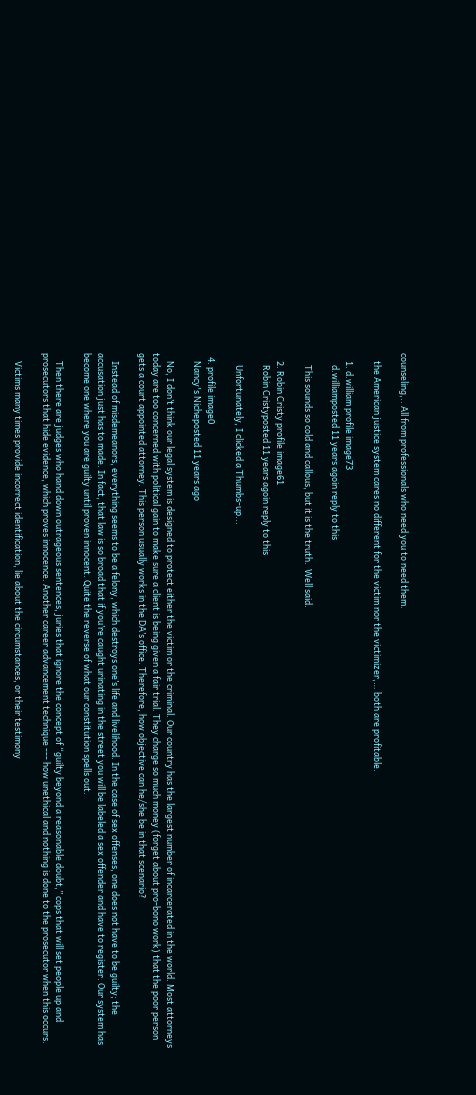counseling,.. All from professionals who need you to need them.

    the American justice system cares no different for the victim nor the victimizer,… both are profitable.

    1. d.william profile image73
      d.williamposted 11 years agoin reply to this

      This sounds so cold and callous, but it is the truth.  Well said.

    2. Robin Cristy profile image61
      Robin Cristyposted 11 years agoin reply to this

      Unfortunately, I clicked a Thumbs-up...

  4. profile image0
    Nancy's Nicheposted 11 years ago

    No, I don’t think our legal system is designed to protect either the victim or the criminal. Our country has the largest number of incarcerated in the world. Most attorneys today are too concerned with political gain to make sure a client is being given a fair trial. They charge so much money (forget about pro-bono work) that the poor person gets a court appointed attorney. This person usually works in the DA’s office. Therefore, how objective can he/she be in that scenario?

    Instead of misdemeanors, everything seems to be a felony, which destroys one’s life and livelihood. In the case of sex offenses, one does not have to be guilty; the accusation just has to made. In fact, that law is so broad that if you’re caught urinating in the street you will be labeled a sex offender and have to register. Our system has become one where you are guilty until proven innocent. Quite the reverse of what our constitution spells out.

    Then there are judges who hand down outrageous sentences, juries that ignore the concept of “guilty beyond a reasonable doubt,” cops that will set people up and prosecutors that hide evidence, which proves innocence. Another career advancement technique --- how unethical and nothing is done to the prosecutor when this occurs.

    Victims many times provide incorrect identification, lie about the circumstances, or their testimony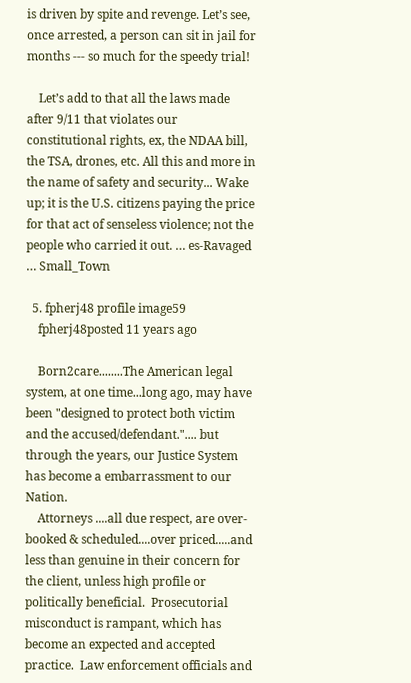is driven by spite and revenge. Let’s see, once arrested, a person can sit in jail for months --- so much for the speedy trial!

    Let’s add to that all the laws made after 9/11 that violates our constitutional rights, ex, the NDAA bill, the TSA, drones, etc. All this and more in the name of safety and security... Wake up; it is the U.S. citizens paying the price for that act of senseless violence; not the people who carried it out. … es-Ravaged … Small_Town

  5. fpherj48 profile image59
    fpherj48posted 11 years ago

    Born2care........The American legal system, at one time...long ago, may have been "designed to protect both victim and the accused/defendant.".... but through the years, our Justice System has become a embarrassment to our Nation.
    Attorneys ....all due respect, are over-booked & scheduled....over priced.....and less than genuine in their concern for the client, unless high profile or politically beneficial.  Prosecutorial misconduct is rampant, which has become an expected and accepted practice.  Law enforcement officials and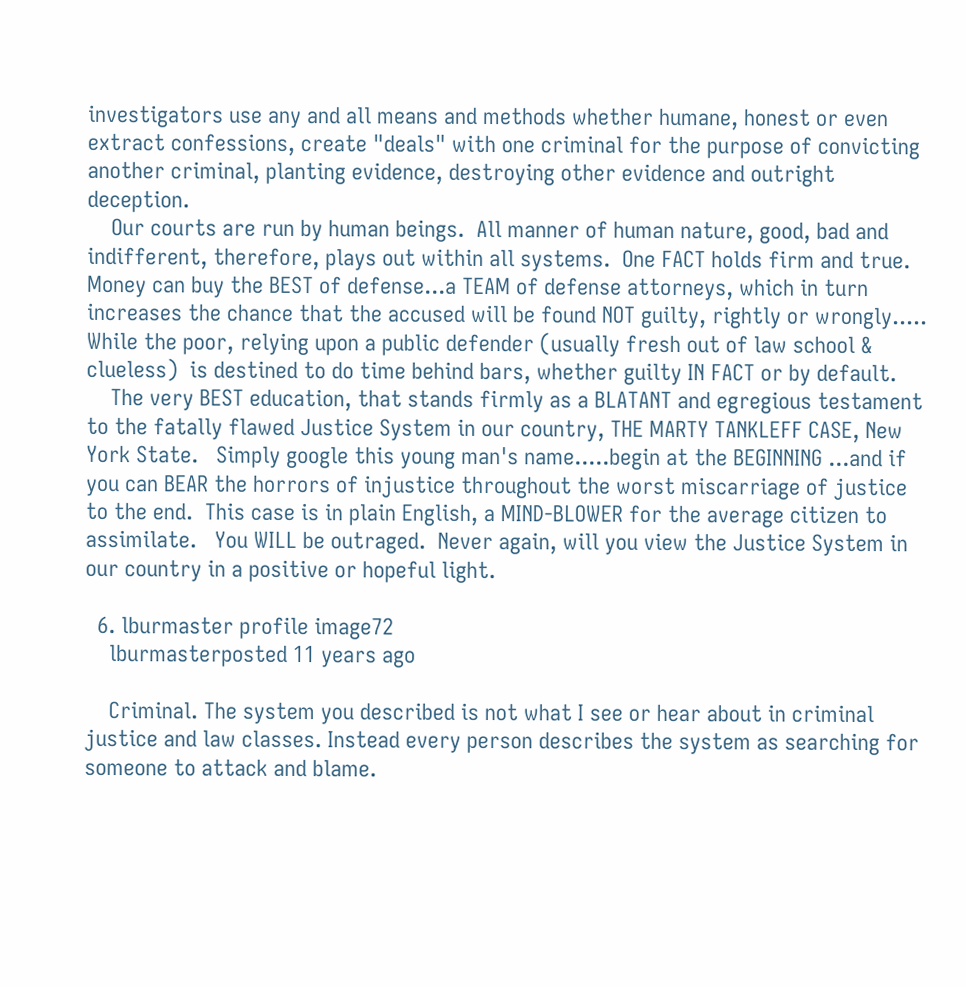investigators use any and all means and methods whether humane, honest or even extract confessions, create "deals" with one criminal for the purpose of convicting another criminal, planting evidence, destroying other evidence and outright deception.
    Our courts are run by human beings.  All manner of human nature, good, bad and indifferent, therefore, plays out within all systems.  One FACT holds firm and true.  Money can buy the BEST of defense...a TEAM of defense attorneys, which in turn increases the chance that the accused will be found NOT guilty, rightly or wrongly.....   While the poor, relying upon a public defender (usually fresh out of law school & clueless)  is destined to do time behind bars, whether guilty IN FACT or by default.
    The very BEST education, that stands firmly as a BLATANT and egregious testament to the fatally flawed Justice System in our country, THE MARTY TANKLEFF CASE, New York State.   Simply google this young man's name.....begin at the BEGINNING ...and if you can BEAR the horrors of injustice throughout the worst miscarriage of justice to the end.  This case is in plain English, a MIND-BLOWER for the average citizen to assimilate.   You WILL be outraged.  Never again, will you view the Justice System in our country in a positive or hopeful light.

  6. lburmaster profile image72
    lburmasterposted 11 years ago

    Criminal. The system you described is not what I see or hear about in criminal justice and law classes. Instead every person describes the system as searching for someone to attack and blame.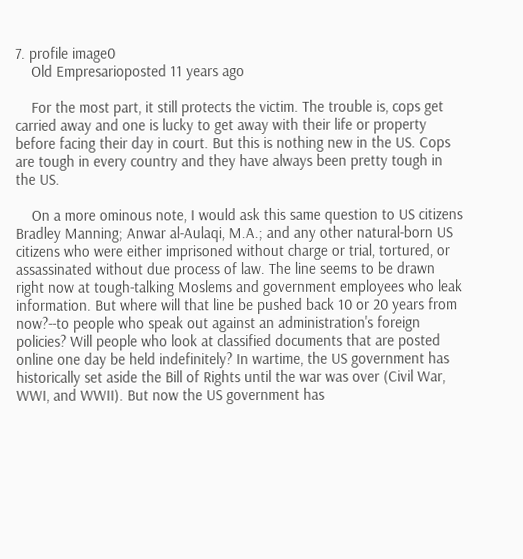7. profile image0
    Old Empresarioposted 11 years ago

    For the most part, it still protects the victim. The trouble is, cops get carried away and one is lucky to get away with their life or property before facing their day in court. But this is nothing new in the US. Cops are tough in every country and they have always been pretty tough in the US.

    On a more ominous note, I would ask this same question to US citizens Bradley Manning; Anwar al-Aulaqi, M.A.; and any other natural-born US citizens who were either imprisoned without charge or trial, tortured, or assassinated without due process of law. The line seems to be drawn right now at tough-talking Moslems and government employees who leak information. But where will that line be pushed back 10 or 20 years from now?--to people who speak out against an administration's foreign policies? Will people who look at classified documents that are posted online one day be held indefinitely? In wartime, the US government has historically set aside the Bill of Rights until the war was over (Civil War, WWI, and WWII). But now the US government has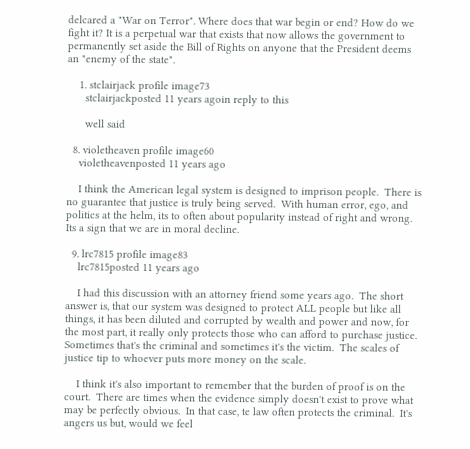delcared a "War on Terror". Where does that war begin or end? How do we fight it? It is a perpetual war that exists that now allows the government to permanently set aside the Bill of Rights on anyone that the President deems an "enemy of the state".

    1. stclairjack profile image73
      stclairjackposted 11 years agoin reply to this

      well said

  8. violetheaven profile image60
    violetheavenposted 11 years ago

    I think the American legal system is designed to imprison people.  There is no guarantee that justice is truly being served.  With human error, ego, and politics at the helm, its to often about popularity instead of right and wrong.  Its a sign that we are in moral decline.

  9. lrc7815 profile image83
    lrc7815posted 11 years ago

    I had this discussion with an attorney friend some years ago.  The short answer is, that our system was designed to protect ALL people but like all things, it has been diluted and corrupted by wealth and power and now, for the most part, it really only protects those who can afford to purchase justice.  Sometimes that's the criminal and sometimes it's the victim.  The scales of justice tip to whoever puts more money on the scale.

    I think it's also important to remember that the burden of proof is on the court.  There are times when the evidence simply doesn't exist to prove what may be perfectly obvious.  In that case, te law often protects the criminal.  It's angers us but, would we feel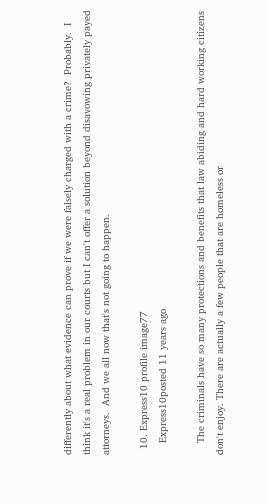differently about what evidence can prove if we were falsely charged with a crime?  Probably.  I think it's a real problem in our courts but I can't offer a solution beyond disavowing privately payed attorneys.  And we all now that's not going to happen.

  10. Express10 profile image77
    Express10posted 11 years ago

    The criminals have so many protections and benefits that law abiding and hard working citizens don't enjoy. There are actually a few people that are homeless or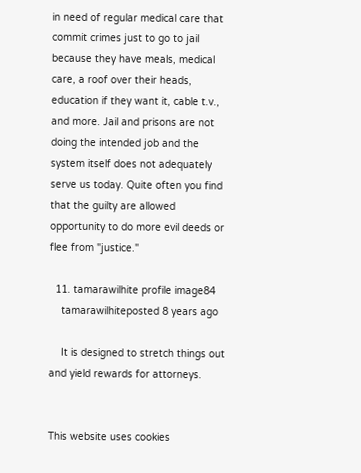in need of regular medical care that commit crimes just to go to jail because they have meals, medical care, a roof over their heads, education if they want it, cable t.v., and more. Jail and prisons are not doing the intended job and the system itself does not adequately serve us today. Quite often you find that the guilty are allowed opportunity to do more evil deeds or flee from "justice."

  11. tamarawilhite profile image84
    tamarawilhiteposted 8 years ago

    It is designed to stretch things out and yield rewards for attorneys.


This website uses cookies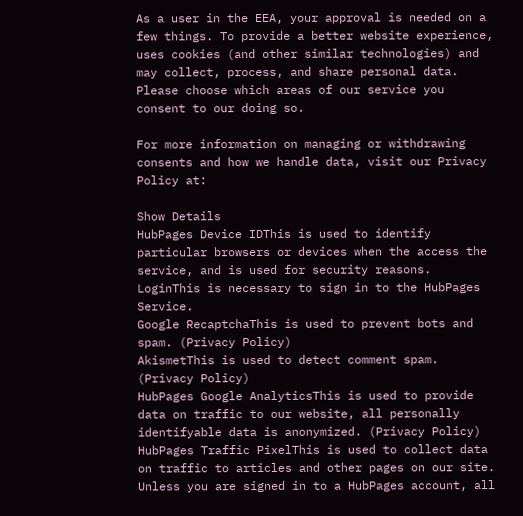As a user in the EEA, your approval is needed on a few things. To provide a better website experience, uses cookies (and other similar technologies) and may collect, process, and share personal data. Please choose which areas of our service you consent to our doing so.

For more information on managing or withdrawing consents and how we handle data, visit our Privacy Policy at:

Show Details
HubPages Device IDThis is used to identify particular browsers or devices when the access the service, and is used for security reasons.
LoginThis is necessary to sign in to the HubPages Service.
Google RecaptchaThis is used to prevent bots and spam. (Privacy Policy)
AkismetThis is used to detect comment spam. (Privacy Policy)
HubPages Google AnalyticsThis is used to provide data on traffic to our website, all personally identifyable data is anonymized. (Privacy Policy)
HubPages Traffic PixelThis is used to collect data on traffic to articles and other pages on our site. Unless you are signed in to a HubPages account, all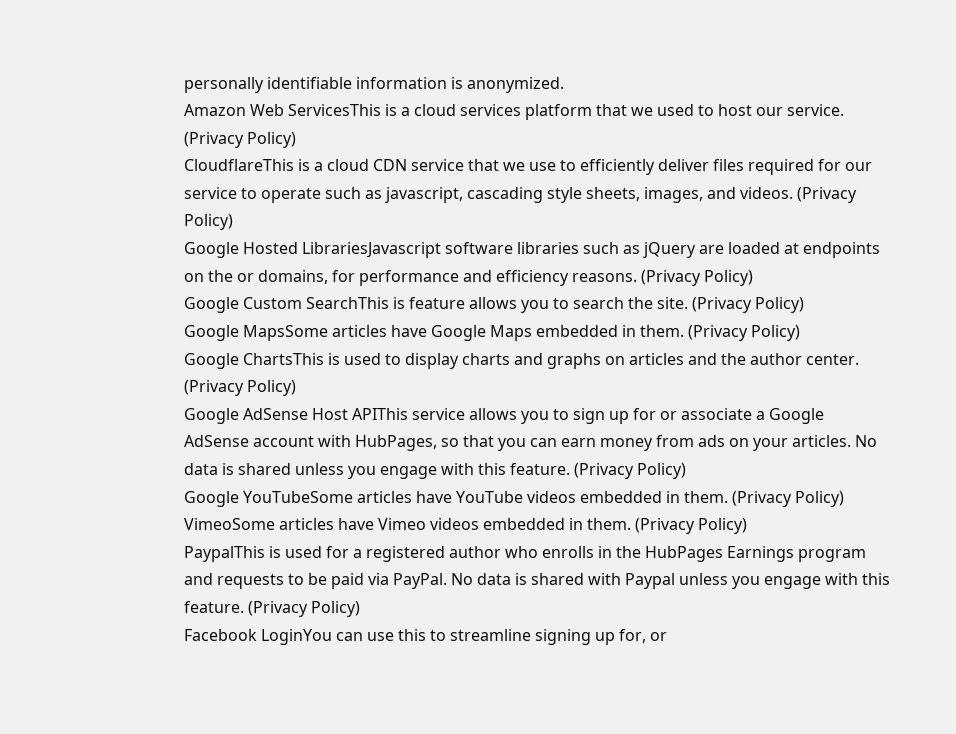personally identifiable information is anonymized.
Amazon Web ServicesThis is a cloud services platform that we used to host our service. (Privacy Policy)
CloudflareThis is a cloud CDN service that we use to efficiently deliver files required for our service to operate such as javascript, cascading style sheets, images, and videos. (Privacy Policy)
Google Hosted LibrariesJavascript software libraries such as jQuery are loaded at endpoints on the or domains, for performance and efficiency reasons. (Privacy Policy)
Google Custom SearchThis is feature allows you to search the site. (Privacy Policy)
Google MapsSome articles have Google Maps embedded in them. (Privacy Policy)
Google ChartsThis is used to display charts and graphs on articles and the author center. (Privacy Policy)
Google AdSense Host APIThis service allows you to sign up for or associate a Google AdSense account with HubPages, so that you can earn money from ads on your articles. No data is shared unless you engage with this feature. (Privacy Policy)
Google YouTubeSome articles have YouTube videos embedded in them. (Privacy Policy)
VimeoSome articles have Vimeo videos embedded in them. (Privacy Policy)
PaypalThis is used for a registered author who enrolls in the HubPages Earnings program and requests to be paid via PayPal. No data is shared with Paypal unless you engage with this feature. (Privacy Policy)
Facebook LoginYou can use this to streamline signing up for, or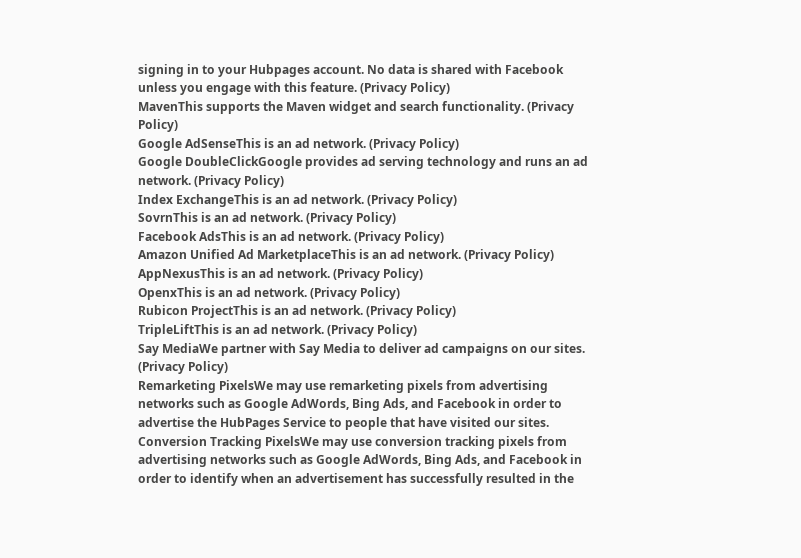signing in to your Hubpages account. No data is shared with Facebook unless you engage with this feature. (Privacy Policy)
MavenThis supports the Maven widget and search functionality. (Privacy Policy)
Google AdSenseThis is an ad network. (Privacy Policy)
Google DoubleClickGoogle provides ad serving technology and runs an ad network. (Privacy Policy)
Index ExchangeThis is an ad network. (Privacy Policy)
SovrnThis is an ad network. (Privacy Policy)
Facebook AdsThis is an ad network. (Privacy Policy)
Amazon Unified Ad MarketplaceThis is an ad network. (Privacy Policy)
AppNexusThis is an ad network. (Privacy Policy)
OpenxThis is an ad network. (Privacy Policy)
Rubicon ProjectThis is an ad network. (Privacy Policy)
TripleLiftThis is an ad network. (Privacy Policy)
Say MediaWe partner with Say Media to deliver ad campaigns on our sites. (Privacy Policy)
Remarketing PixelsWe may use remarketing pixels from advertising networks such as Google AdWords, Bing Ads, and Facebook in order to advertise the HubPages Service to people that have visited our sites.
Conversion Tracking PixelsWe may use conversion tracking pixels from advertising networks such as Google AdWords, Bing Ads, and Facebook in order to identify when an advertisement has successfully resulted in the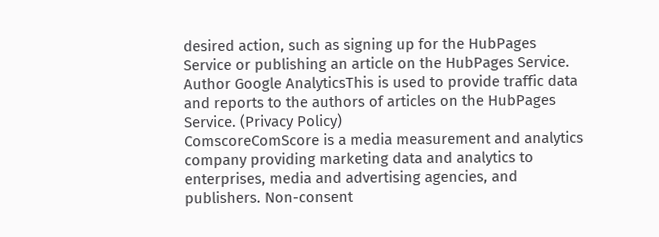desired action, such as signing up for the HubPages Service or publishing an article on the HubPages Service.
Author Google AnalyticsThis is used to provide traffic data and reports to the authors of articles on the HubPages Service. (Privacy Policy)
ComscoreComScore is a media measurement and analytics company providing marketing data and analytics to enterprises, media and advertising agencies, and publishers. Non-consent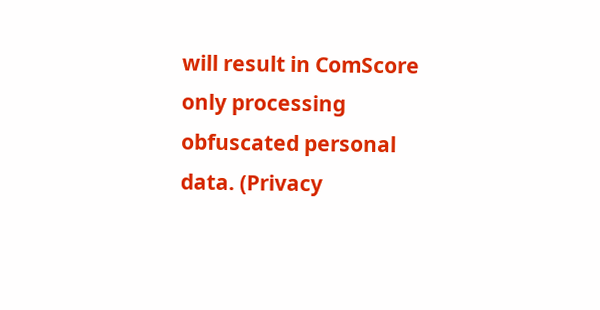will result in ComScore only processing obfuscated personal data. (Privacy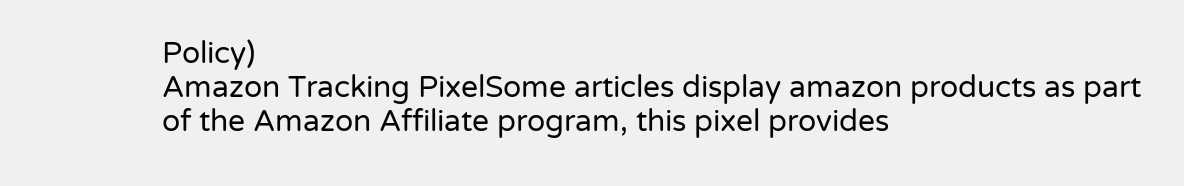Policy)
Amazon Tracking PixelSome articles display amazon products as part of the Amazon Affiliate program, this pixel provides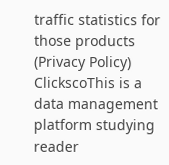traffic statistics for those products (Privacy Policy)
ClickscoThis is a data management platform studying reader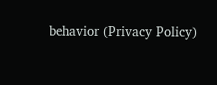behavior (Privacy Policy)